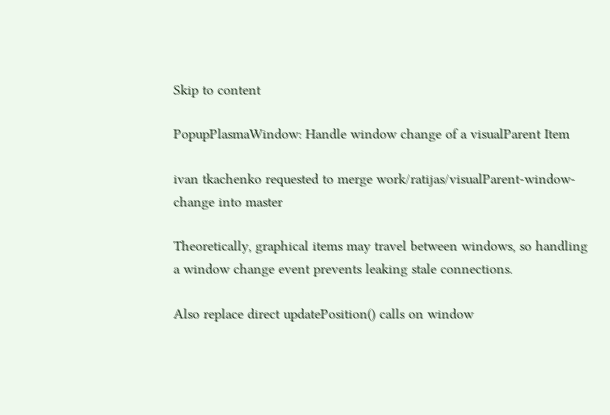Skip to content

PopupPlasmaWindow: Handle window change of a visualParent Item

ivan tkachenko requested to merge work/ratijas/visualParent-window-change into master

Theoretically, graphical items may travel between windows, so handling a window change event prevents leaking stale connections.

Also replace direct updatePosition() calls on window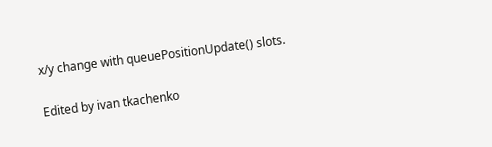x/y change with queuePositionUpdate() slots.

Edited by ivan tkachenko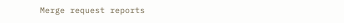Merge request reports